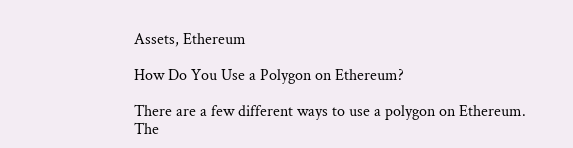Assets, Ethereum

How Do You Use a Polygon on Ethereum?

There are a few different ways to use a polygon on Ethereum. The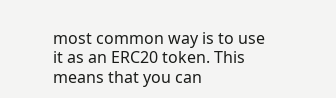most common way is to use it as an ERC20 token. This means that you can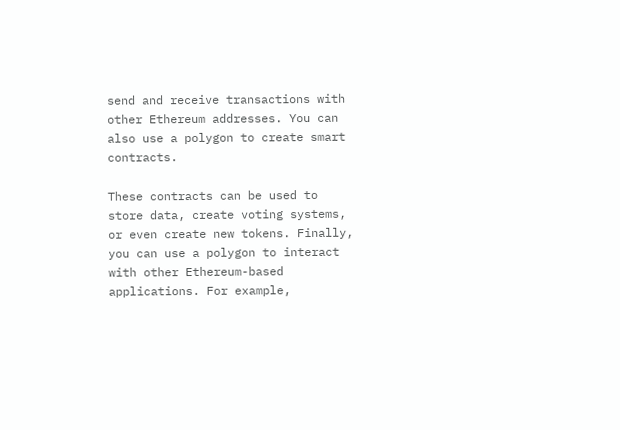send and receive transactions with other Ethereum addresses. You can also use a polygon to create smart contracts.

These contracts can be used to store data, create voting systems, or even create new tokens. Finally, you can use a polygon to interact with other Ethereum-based applications. For example,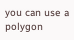you can use a polygon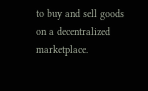to buy and sell goods on a decentralized marketplace.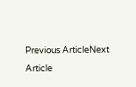Previous ArticleNext Article